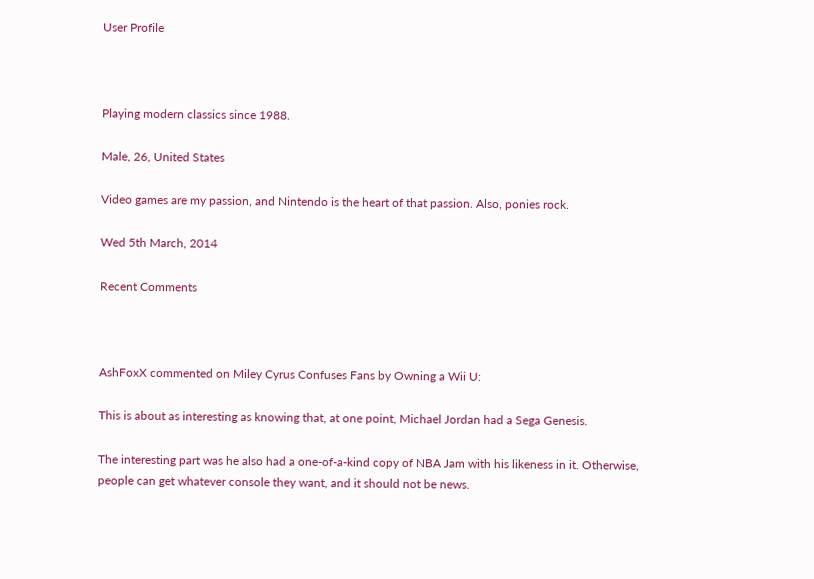User Profile



Playing modern classics since 1988.

Male, 26, United States

Video games are my passion, and Nintendo is the heart of that passion. Also, ponies rock.

Wed 5th March, 2014

Recent Comments



AshFoxX commented on Miley Cyrus Confuses Fans by Owning a Wii U:

This is about as interesting as knowing that, at one point, Michael Jordan had a Sega Genesis.

The interesting part was he also had a one-of-a-kind copy of NBA Jam with his likeness in it. Otherwise, people can get whatever console they want, and it should not be news.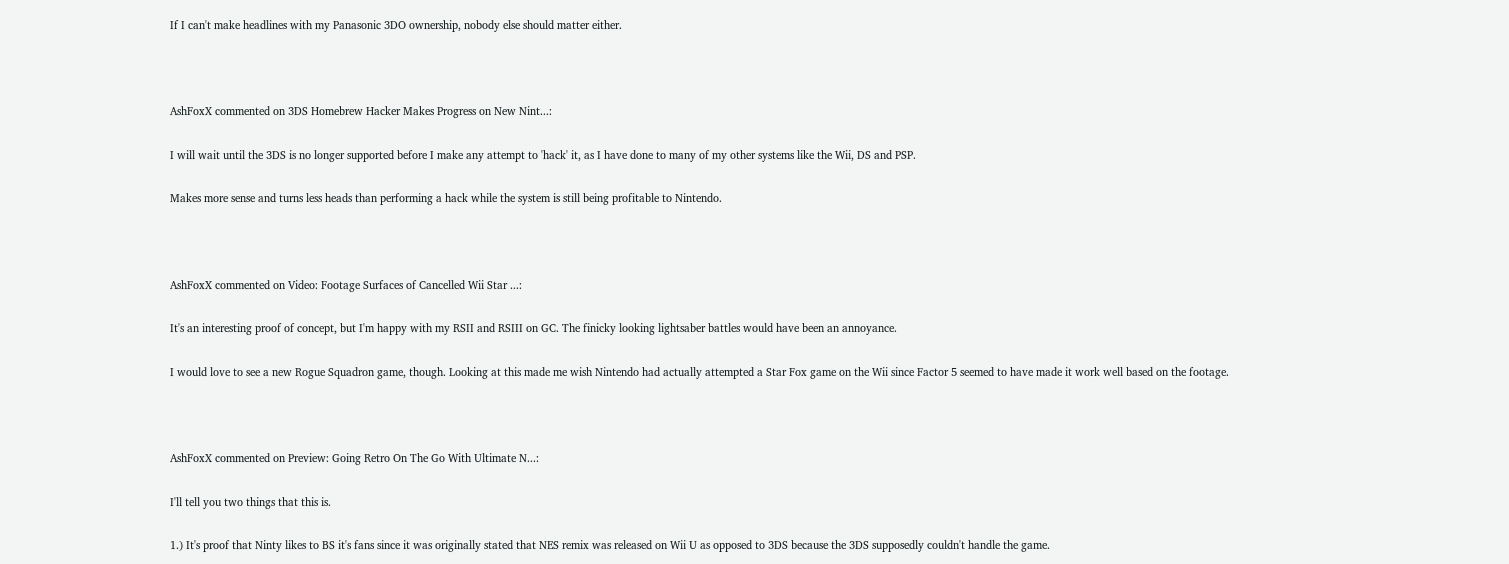If I can't make headlines with my Panasonic 3DO ownership, nobody else should matter either.



AshFoxX commented on 3DS Homebrew Hacker Makes Progress on New Nint...:

I will wait until the 3DS is no longer supported before I make any attempt to 'hack' it, as I have done to many of my other systems like the Wii, DS and PSP.

Makes more sense and turns less heads than performing a hack while the system is still being profitable to Nintendo.



AshFoxX commented on Video: Footage Surfaces of Cancelled Wii Star ...:

It's an interesting proof of concept, but I'm happy with my RSII and RSIII on GC. The finicky looking lightsaber battles would have been an annoyance.

I would love to see a new Rogue Squadron game, though. Looking at this made me wish Nintendo had actually attempted a Star Fox game on the Wii since Factor 5 seemed to have made it work well based on the footage.



AshFoxX commented on Preview: Going Retro On The Go With Ultimate N...:

I'll tell you two things that this is.

1.) It's proof that Ninty likes to BS it's fans since it was originally stated that NES remix was released on Wii U as opposed to 3DS because the 3DS supposedly couldn't handle the game.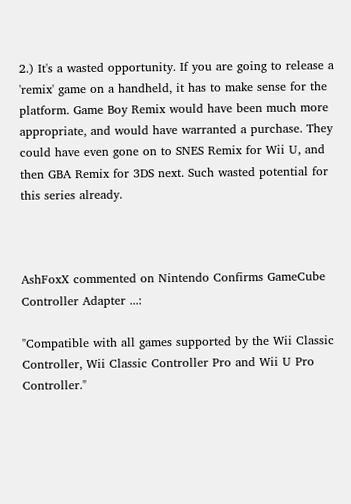2.) It's a wasted opportunity. If you are going to release a 'remix' game on a handheld, it has to make sense for the platform. Game Boy Remix would have been much more appropriate, and would have warranted a purchase. They could have even gone on to SNES Remix for Wii U, and then GBA Remix for 3DS next. Such wasted potential for this series already.



AshFoxX commented on Nintendo Confirms GameCube Controller Adapter ...:

"Compatible with all games supported by the Wii Classic Controller, Wii Classic Controller Pro and Wii U Pro Controller."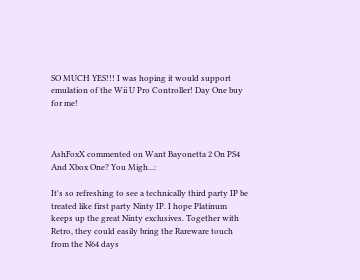SO MUCH YES!!! I was hoping it would support emulation of the Wii U Pro Controller! Day One buy for me!



AshFoxX commented on Want Bayonetta 2 On PS4 And Xbox One? You Migh...:

It's so refreshing to see a technically third party IP be treated like first party Ninty IP. I hope Platinum keeps up the great Ninty exclusives. Together with Retro, they could easily bring the Rareware touch from the N64 days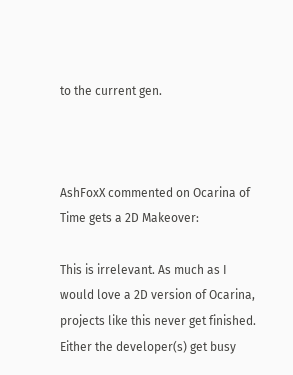to the current gen.



AshFoxX commented on Ocarina of Time gets a 2D Makeover:

This is irrelevant. As much as I would love a 2D version of Ocarina, projects like this never get finished. Either the developer(s) get busy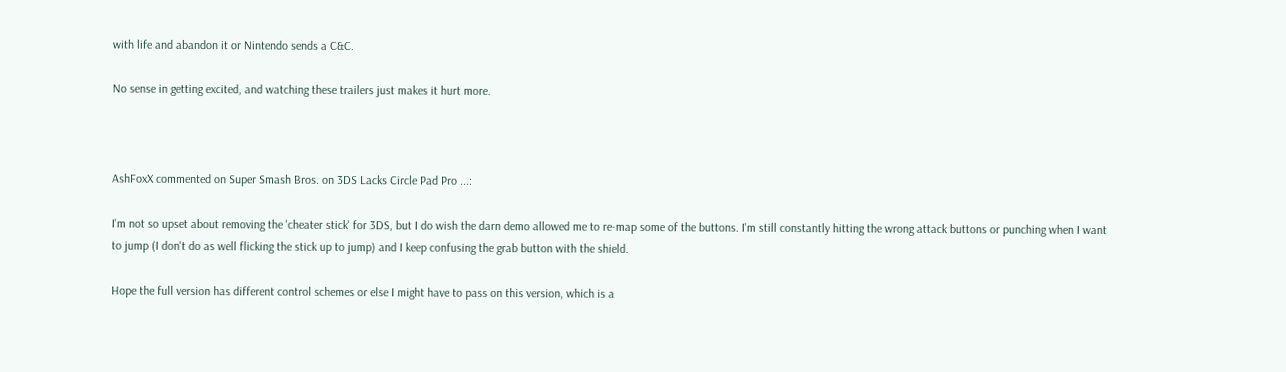with life and abandon it or Nintendo sends a C&C.

No sense in getting excited, and watching these trailers just makes it hurt more.



AshFoxX commented on Super Smash Bros. on 3DS Lacks Circle Pad Pro ...:

I'm not so upset about removing the 'cheater stick' for 3DS, but I do wish the darn demo allowed me to re-map some of the buttons. I'm still constantly hitting the wrong attack buttons or punching when I want to jump (I don't do as well flicking the stick up to jump) and I keep confusing the grab button with the shield.

Hope the full version has different control schemes or else I might have to pass on this version, which is a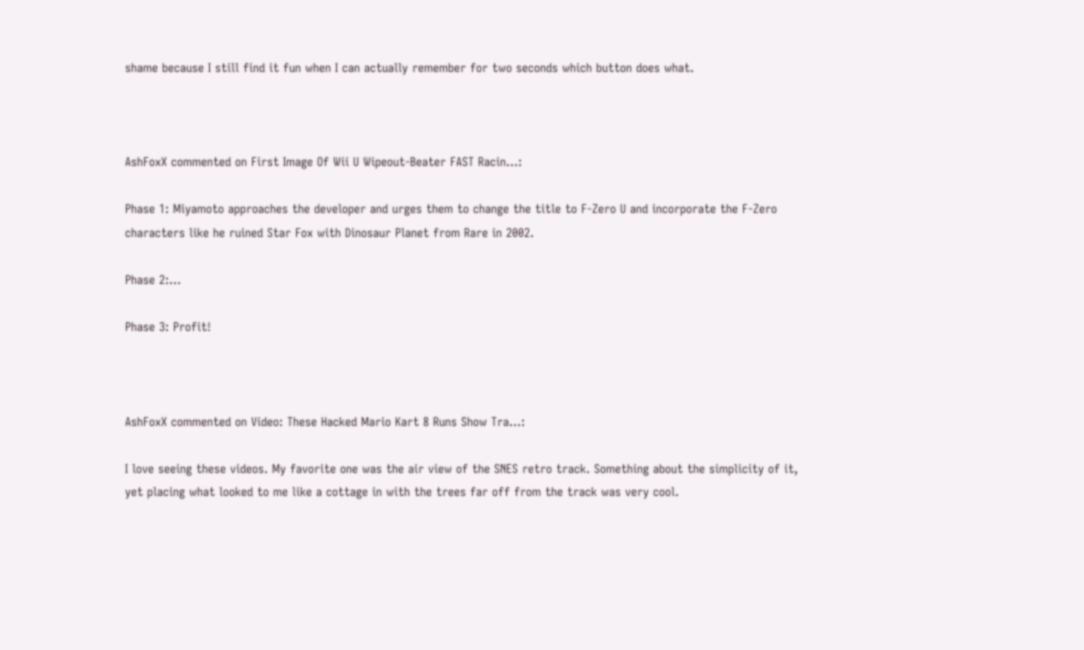shame because I still find it fun when I can actually remember for two seconds which button does what.



AshFoxX commented on First Image Of Wii U Wipeout-Beater FAST Racin...:

Phase 1: Miyamoto approaches the developer and urges them to change the title to F-Zero U and incorporate the F-Zero characters like he ruined Star Fox with Dinosaur Planet from Rare in 2002.

Phase 2:...

Phase 3: Profit!



AshFoxX commented on Video: These Hacked Mario Kart 8 Runs Show Tra...:

I love seeing these videos. My favorite one was the air view of the SNES retro track. Something about the simplicity of it, yet placing what looked to me like a cottage in with the trees far off from the track was very cool.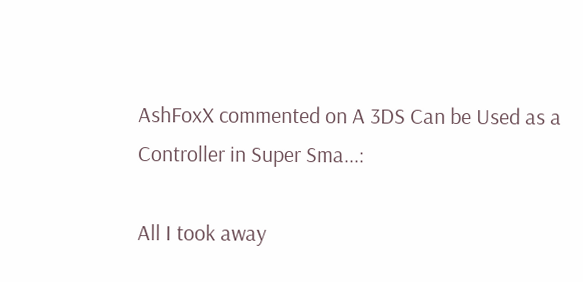AshFoxX commented on A 3DS Can be Used as a Controller in Super Sma...:

All I took away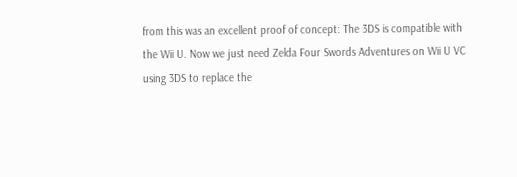from this was an excellent proof of concept: The 3DS is compatible with the Wii U. Now we just need Zelda Four Swords Adventures on Wii U VC using 3DS to replace the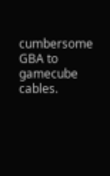cumbersome GBA to gamecube cables.